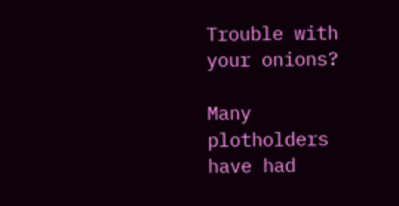Trouble with your onions?

Many plotholders have had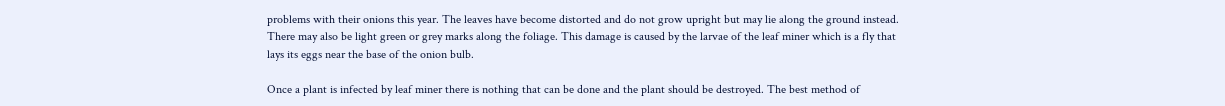problems with their onions this year. The leaves have become distorted and do not grow upright but may lie along the ground instead. There may also be light green or grey marks along the foliage. This damage is caused by the larvae of the leaf miner which is a fly that lays its eggs near the base of the onion bulb.

Once a plant is infected by leaf miner there is nothing that can be done and the plant should be destroyed. The best method of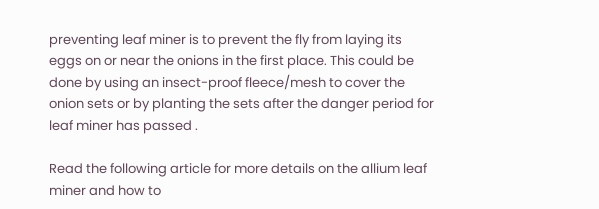preventing leaf miner is to prevent the fly from laying its eggs on or near the onions in the first place. This could be done by using an insect-proof fleece/mesh to cover the onion sets or by planting the sets after the danger period for leaf miner has passed .

Read the following article for more details on the allium leaf miner and how to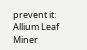prevent it: Allium Leaf Miner